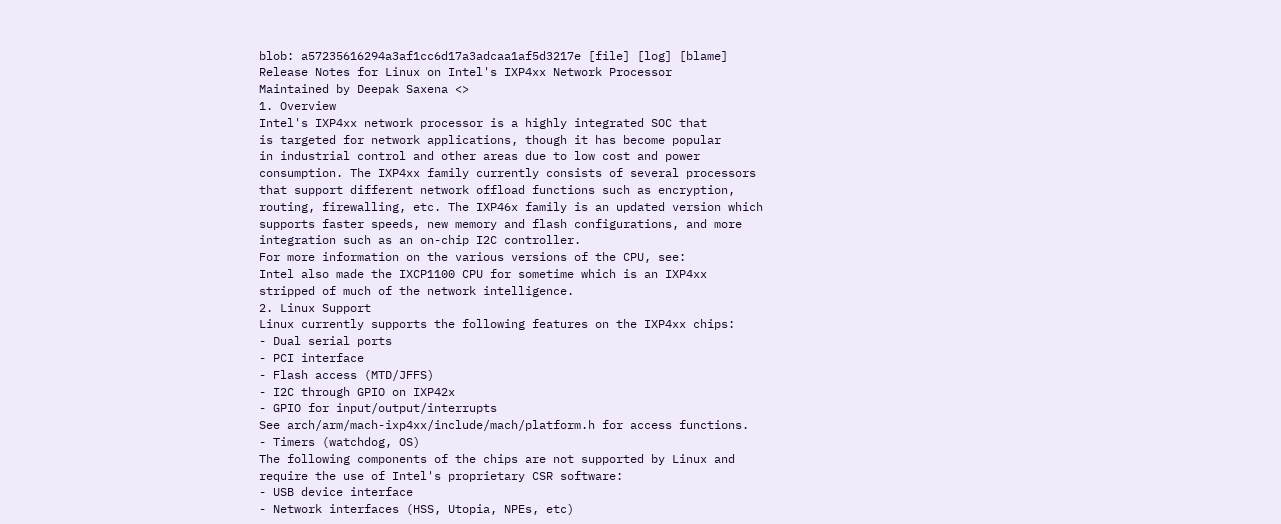blob: a57235616294a3af1cc6d17a3adcaa1af5d3217e [file] [log] [blame]
Release Notes for Linux on Intel's IXP4xx Network Processor
Maintained by Deepak Saxena <>
1. Overview
Intel's IXP4xx network processor is a highly integrated SOC that
is targeted for network applications, though it has become popular
in industrial control and other areas due to low cost and power
consumption. The IXP4xx family currently consists of several processors
that support different network offload functions such as encryption,
routing, firewalling, etc. The IXP46x family is an updated version which
supports faster speeds, new memory and flash configurations, and more
integration such as an on-chip I2C controller.
For more information on the various versions of the CPU, see:
Intel also made the IXCP1100 CPU for sometime which is an IXP4xx
stripped of much of the network intelligence.
2. Linux Support
Linux currently supports the following features on the IXP4xx chips:
- Dual serial ports
- PCI interface
- Flash access (MTD/JFFS)
- I2C through GPIO on IXP42x
- GPIO for input/output/interrupts
See arch/arm/mach-ixp4xx/include/mach/platform.h for access functions.
- Timers (watchdog, OS)
The following components of the chips are not supported by Linux and
require the use of Intel's proprietary CSR software:
- USB device interface
- Network interfaces (HSS, Utopia, NPEs, etc)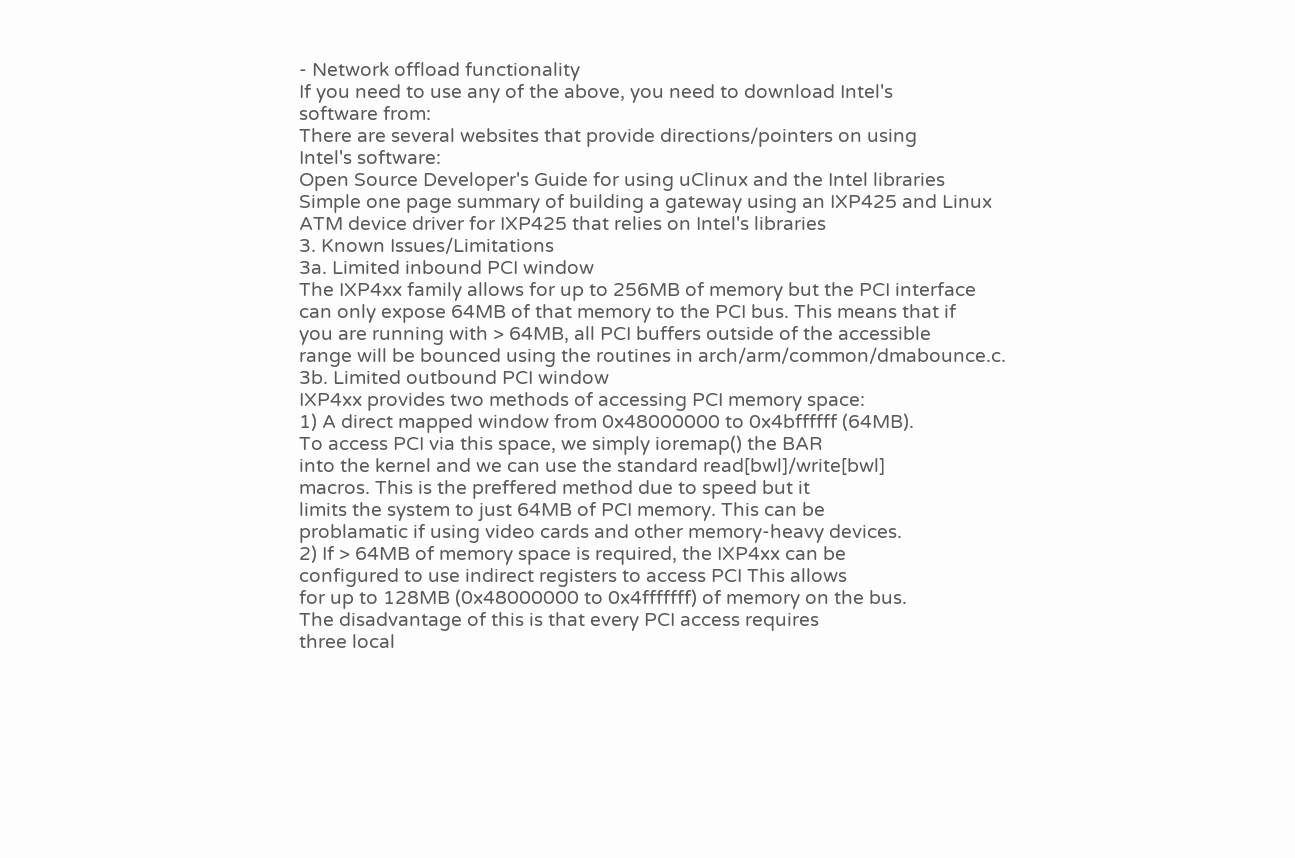- Network offload functionality
If you need to use any of the above, you need to download Intel's
software from:
There are several websites that provide directions/pointers on using
Intel's software:
Open Source Developer's Guide for using uClinux and the Intel libraries
Simple one page summary of building a gateway using an IXP425 and Linux
ATM device driver for IXP425 that relies on Intel's libraries
3. Known Issues/Limitations
3a. Limited inbound PCI window
The IXP4xx family allows for up to 256MB of memory but the PCI interface
can only expose 64MB of that memory to the PCI bus. This means that if
you are running with > 64MB, all PCI buffers outside of the accessible
range will be bounced using the routines in arch/arm/common/dmabounce.c.
3b. Limited outbound PCI window
IXP4xx provides two methods of accessing PCI memory space:
1) A direct mapped window from 0x48000000 to 0x4bffffff (64MB).
To access PCI via this space, we simply ioremap() the BAR
into the kernel and we can use the standard read[bwl]/write[bwl]
macros. This is the preffered method due to speed but it
limits the system to just 64MB of PCI memory. This can be
problamatic if using video cards and other memory-heavy devices.
2) If > 64MB of memory space is required, the IXP4xx can be
configured to use indirect registers to access PCI This allows
for up to 128MB (0x48000000 to 0x4fffffff) of memory on the bus.
The disadvantage of this is that every PCI access requires
three local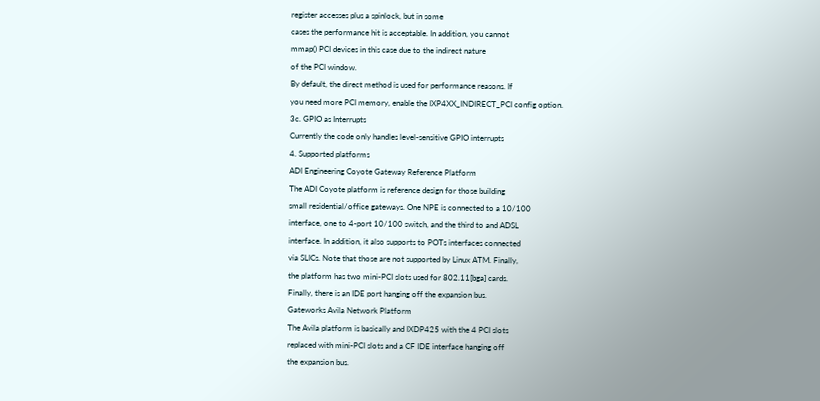register accesses plus a spinlock, but in some
cases the performance hit is acceptable. In addition, you cannot
mmap() PCI devices in this case due to the indirect nature
of the PCI window.
By default, the direct method is used for performance reasons. If
you need more PCI memory, enable the IXP4XX_INDIRECT_PCI config option.
3c. GPIO as Interrupts
Currently the code only handles level-sensitive GPIO interrupts
4. Supported platforms
ADI Engineering Coyote Gateway Reference Platform
The ADI Coyote platform is reference design for those building
small residential/office gateways. One NPE is connected to a 10/100
interface, one to 4-port 10/100 switch, and the third to and ADSL
interface. In addition, it also supports to POTs interfaces connected
via SLICs. Note that those are not supported by Linux ATM. Finally,
the platform has two mini-PCI slots used for 802.11[bga] cards.
Finally, there is an IDE port hanging off the expansion bus.
Gateworks Avila Network Platform
The Avila platform is basically and IXDP425 with the 4 PCI slots
replaced with mini-PCI slots and a CF IDE interface hanging off
the expansion bus.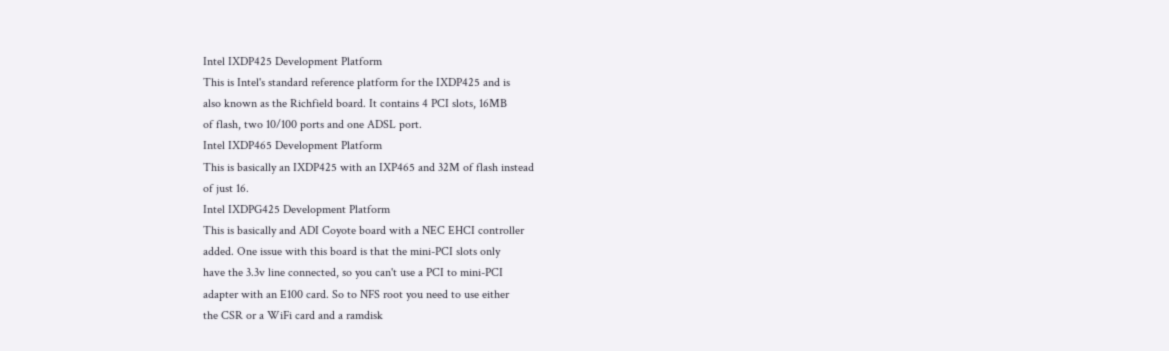Intel IXDP425 Development Platform
This is Intel's standard reference platform for the IXDP425 and is
also known as the Richfield board. It contains 4 PCI slots, 16MB
of flash, two 10/100 ports and one ADSL port.
Intel IXDP465 Development Platform
This is basically an IXDP425 with an IXP465 and 32M of flash instead
of just 16.
Intel IXDPG425 Development Platform
This is basically and ADI Coyote board with a NEC EHCI controller
added. One issue with this board is that the mini-PCI slots only
have the 3.3v line connected, so you can't use a PCI to mini-PCI
adapter with an E100 card. So to NFS root you need to use either
the CSR or a WiFi card and a ramdisk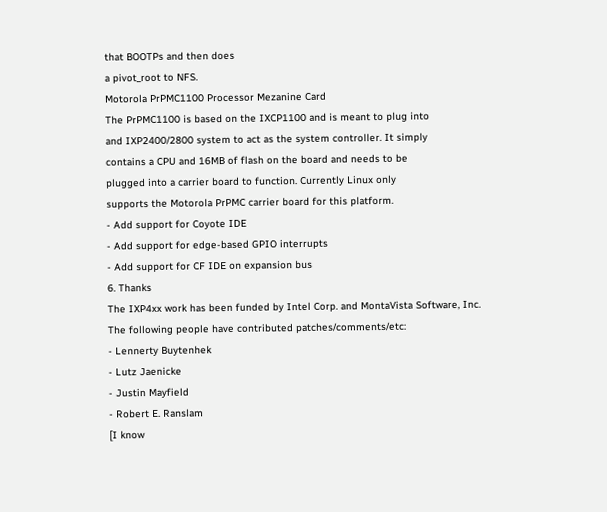that BOOTPs and then does
a pivot_root to NFS.
Motorola PrPMC1100 Processor Mezanine Card
The PrPMC1100 is based on the IXCP1100 and is meant to plug into
and IXP2400/2800 system to act as the system controller. It simply
contains a CPU and 16MB of flash on the board and needs to be
plugged into a carrier board to function. Currently Linux only
supports the Motorola PrPMC carrier board for this platform.
- Add support for Coyote IDE
- Add support for edge-based GPIO interrupts
- Add support for CF IDE on expansion bus
6. Thanks
The IXP4xx work has been funded by Intel Corp. and MontaVista Software, Inc.
The following people have contributed patches/comments/etc:
- Lennerty Buytenhek
- Lutz Jaenicke
- Justin Mayfield
- Robert E. Ranslam
[I know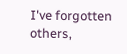I've forgotten others,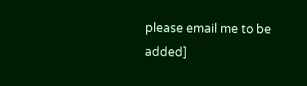please email me to be added]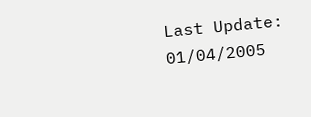Last Update: 01/04/2005